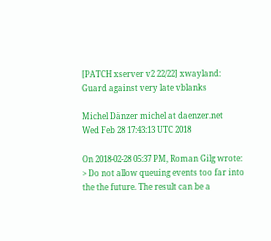[PATCH xserver v2 22/22] xwayland: Guard against very late vblanks

Michel Dänzer michel at daenzer.net
Wed Feb 28 17:43:13 UTC 2018

On 2018-02-28 05:37 PM, Roman Gilg wrote:
> Do not allow queuing events too far into the the future. The result can be a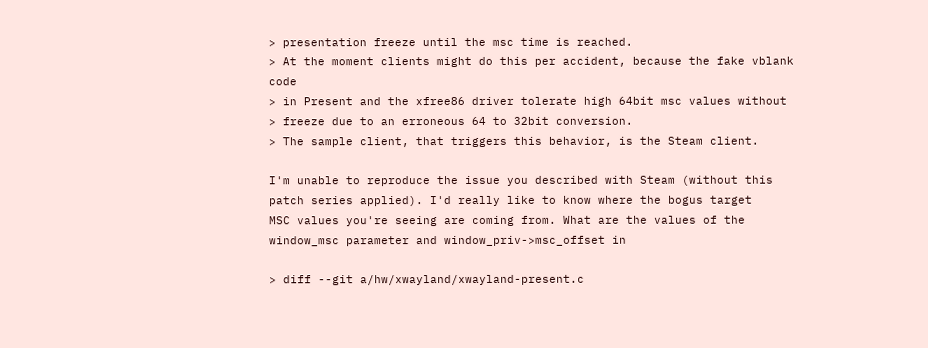> presentation freeze until the msc time is reached.
> At the moment clients might do this per accident, because the fake vblank code
> in Present and the xfree86 driver tolerate high 64bit msc values without
> freeze due to an erroneous 64 to 32bit conversion.
> The sample client, that triggers this behavior, is the Steam client.

I'm unable to reproduce the issue you described with Steam (without this
patch series applied). I'd really like to know where the bogus target
MSC values you're seeing are coming from. What are the values of the
window_msc parameter and window_priv->msc_offset in

> diff --git a/hw/xwayland/xwayland-present.c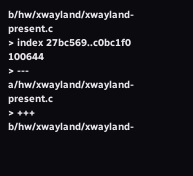b/hw/xwayland/xwayland-present.c
> index 27bc569..c0bc1f0 100644
> --- a/hw/xwayland/xwayland-present.c
> +++ b/hw/xwayland/xwayland-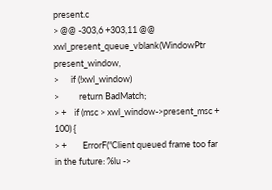present.c
> @@ -303,6 +303,11 @@ xwl_present_queue_vblank(WindowPtr present_window,
>      if (!xwl_window)
>          return BadMatch;
> +    if (msc > xwl_window->present_msc + 100) {
> +        ErrorF("Client queued frame too far in the future: %lu ->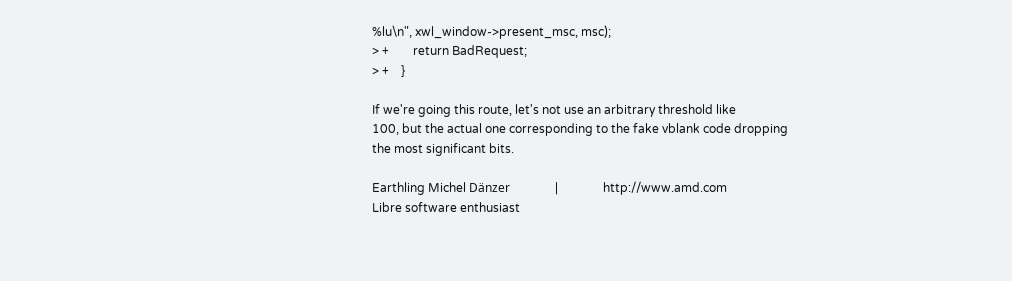%lu\n", xwl_window->present_msc, msc);
> +        return BadRequest;
> +    }

If we're going this route, let's not use an arbitrary threshold like
100, but the actual one corresponding to the fake vblank code dropping
the most significant bits.

Earthling Michel Dänzer               |               http://www.amd.com
Libre software enthusiast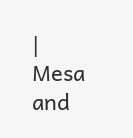|             Mesa and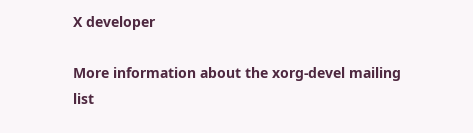X developer

More information about the xorg-devel mailing list